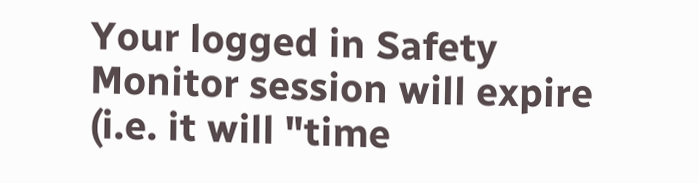Your logged in Safety Monitor session will expire (i.e. it will "time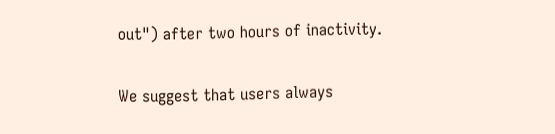out") after two hours of inactivity.

We suggest that users always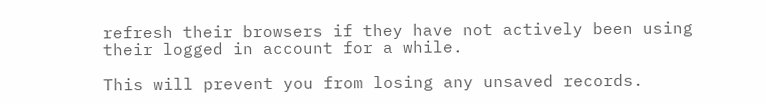refresh their browsers if they have not actively been using their logged in account for a while.

This will prevent you from losing any unsaved records.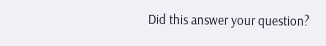Did this answer your question?